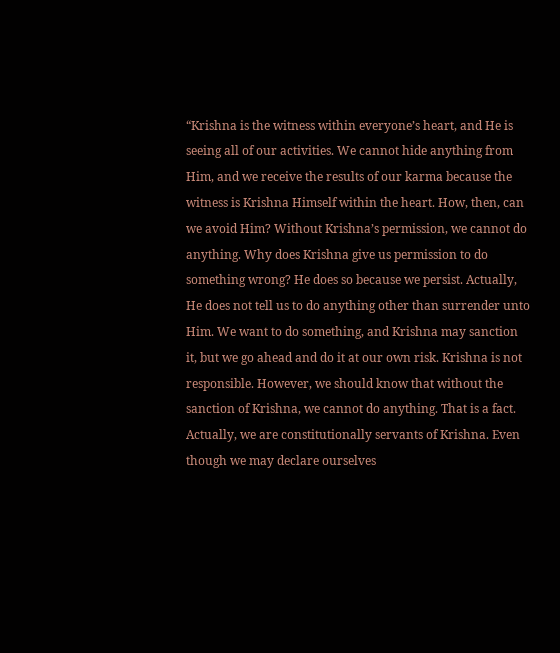“Krishna is the witness within everyone’s heart, and He is seeing all of our activities. We cannot hide anything from Him, and we receive the results of our karma because the witness is Krishna Himself within the heart. How, then, can we avoid Him? Without Krishna’s permission, we cannot do anything. Why does Krishna give us permission to do something wrong? He does so because we persist. Actually, He does not tell us to do anything other than surrender unto Him. We want to do something, and Krishna may sanction it, but we go ahead and do it at our own risk. Krishna is not responsible. However, we should know that without the sanction of Krishna, we cannot do anything. That is a fact. Actually, we are constitutionally servants of Krishna. Even though we may declare ourselves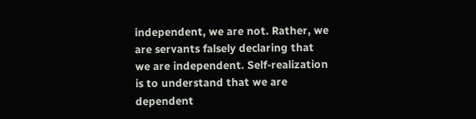independent, we are not. Rather, we are servants falsely declaring that we are independent. Self-realization is to understand that we are dependent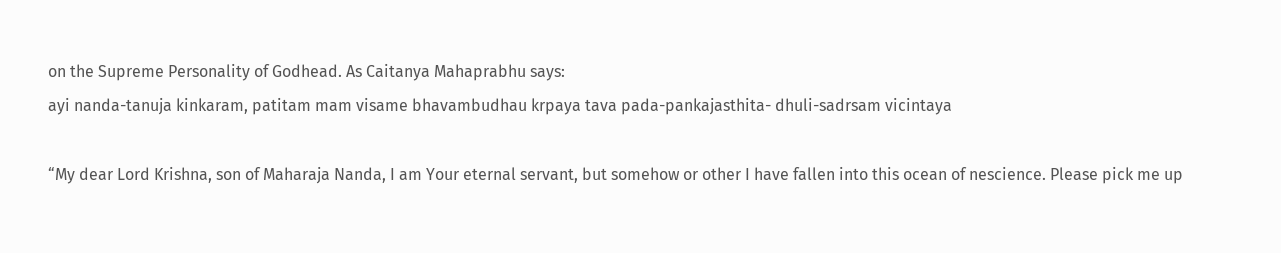on the Supreme Personality of Godhead. As Caitanya Mahaprabhu says:
ayi nanda-tanuja kinkaram, patitam mam visame bhavambudhau krpaya tava pada-pankajasthita- dhuli-sadrsam vicintaya

“My dear Lord Krishna, son of Maharaja Nanda, I am Your eternal servant, but somehow or other I have fallen into this ocean of nescience. Please pick me up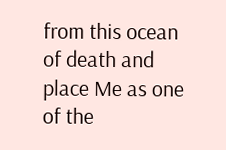from this ocean of death and place Me as one of the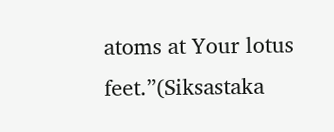atoms at Your lotus feet.”(Siksastaka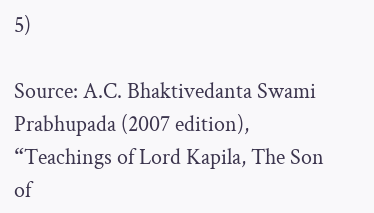5)

Source: A.C. Bhaktivedanta Swami Prabhupada (2007 edition), “Teachings of Lord Kapila, The Son of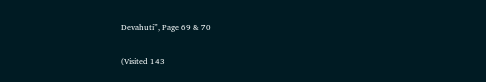Devahuti”, Page 69 & 70

(Visited 143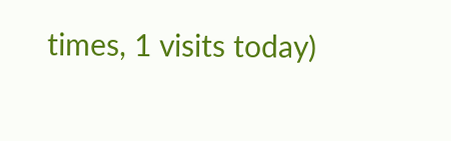times, 1 visits today)